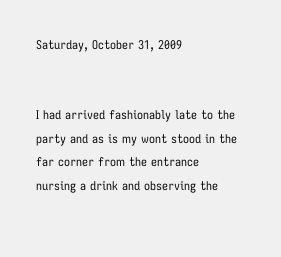Saturday, October 31, 2009


I had arrived fashionably late to the party and as is my wont stood in the far corner from the entrance nursing a drink and observing the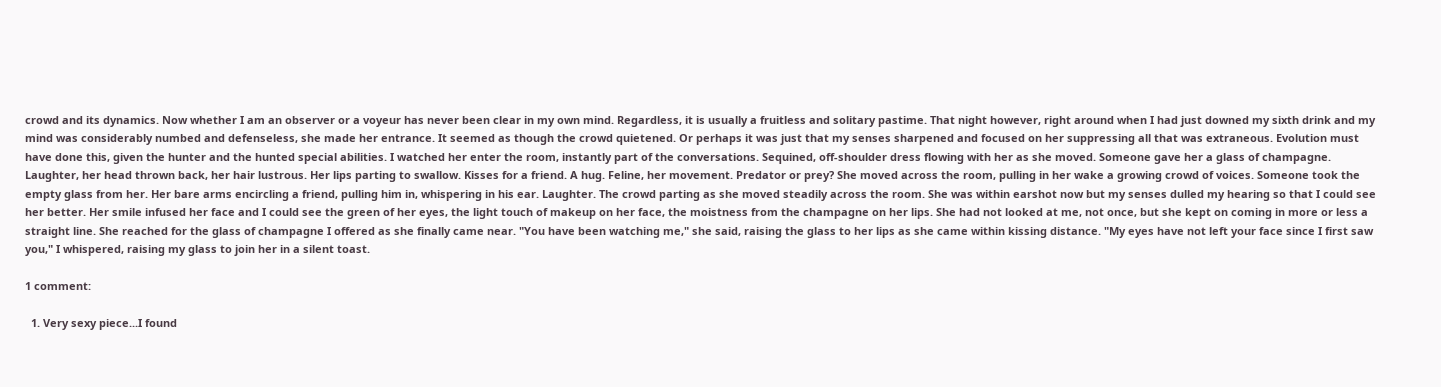crowd and its dynamics. Now whether I am an observer or a voyeur has never been clear in my own mind. Regardless, it is usually a fruitless and solitary pastime. That night however, right around when I had just downed my sixth drink and my mind was considerably numbed and defenseless, she made her entrance. It seemed as though the crowd quietened. Or perhaps it was just that my senses sharpened and focused on her suppressing all that was extraneous. Evolution must have done this, given the hunter and the hunted special abilities. I watched her enter the room, instantly part of the conversations. Sequined, off-shoulder dress flowing with her as she moved. Someone gave her a glass of champagne. Laughter, her head thrown back, her hair lustrous. Her lips parting to swallow. Kisses for a friend. A hug. Feline, her movement. Predator or prey? She moved across the room, pulling in her wake a growing crowd of voices. Someone took the empty glass from her. Her bare arms encircling a friend, pulling him in, whispering in his ear. Laughter. The crowd parting as she moved steadily across the room. She was within earshot now but my senses dulled my hearing so that I could see her better. Her smile infused her face and I could see the green of her eyes, the light touch of makeup on her face, the moistness from the champagne on her lips. She had not looked at me, not once, but she kept on coming in more or less a straight line. She reached for the glass of champagne I offered as she finally came near. "You have been watching me," she said, raising the glass to her lips as she came within kissing distance. "My eyes have not left your face since I first saw you," I whispered, raising my glass to join her in a silent toast.

1 comment:

  1. Very sexy piece...I found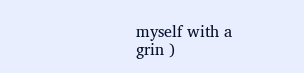myself with a grin )